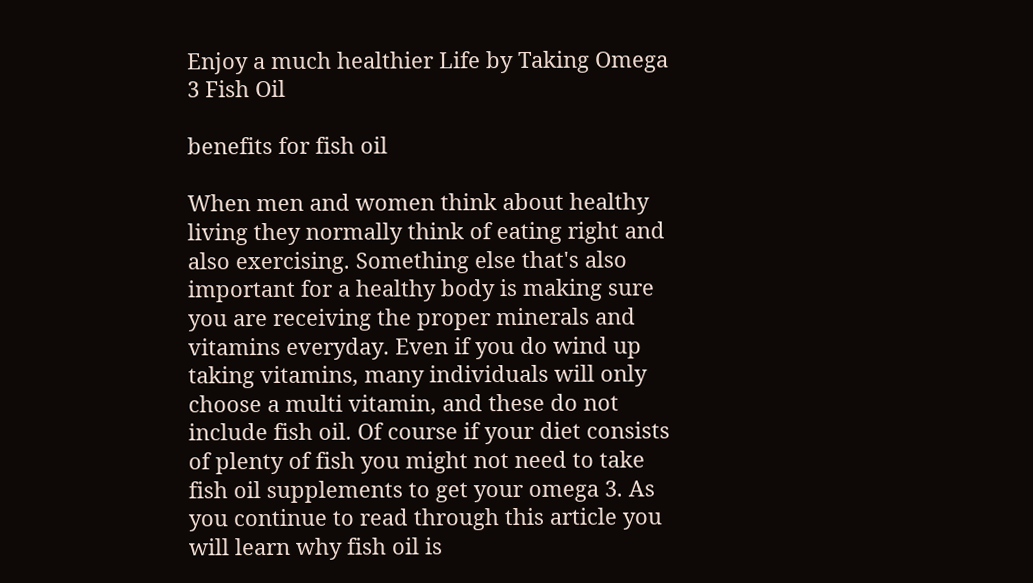Enjoy a much healthier Life by Taking Omega 3 Fish Oil

benefits for fish oil

When men and women think about healthy living they normally think of eating right and also exercising. Something else that's also important for a healthy body is making sure you are receiving the proper minerals and vitamins everyday. Even if you do wind up taking vitamins, many individuals will only choose a multi vitamin, and these do not include fish oil. Of course if your diet consists of plenty of fish you might not need to take fish oil supplements to get your omega 3. As you continue to read through this article you will learn why fish oil is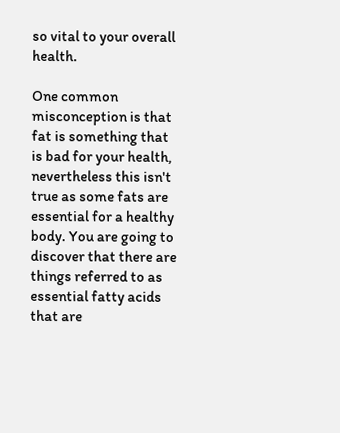so vital to your overall health.

One common misconception is that fat is something that is bad for your health, nevertheless this isn't true as some fats are essential for a healthy body. You are going to discover that there are things referred to as essential fatty acids that are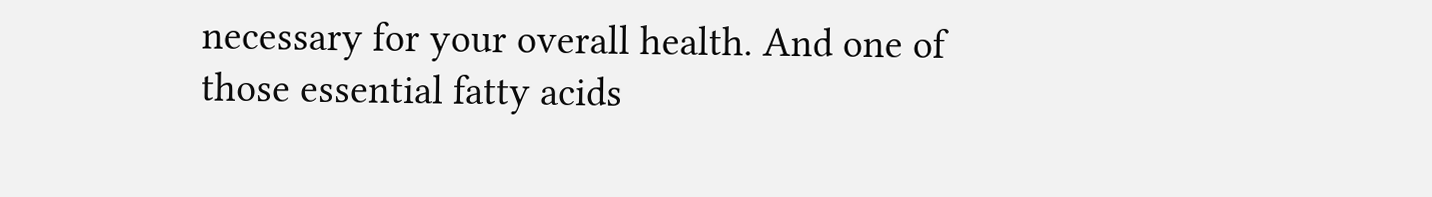necessary for your overall health. And one of those essential fatty acids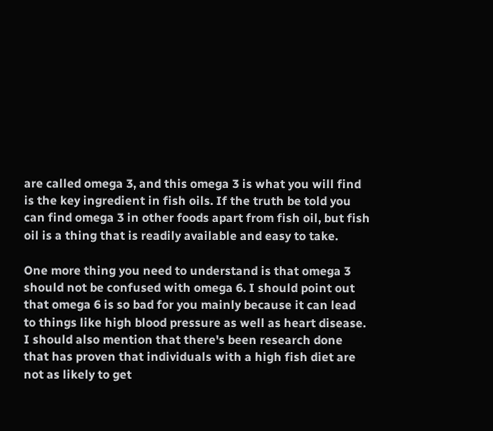are called omega 3, and this omega 3 is what you will find is the key ingredient in fish oils. If the truth be told you can find omega 3 in other foods apart from fish oil, but fish oil is a thing that is readily available and easy to take.

One more thing you need to understand is that omega 3 should not be confused with omega 6. I should point out that omega 6 is so bad for you mainly because it can lead to things like high blood pressure as well as heart disease. I should also mention that there's been research done that has proven that individuals with a high fish diet are not as likely to get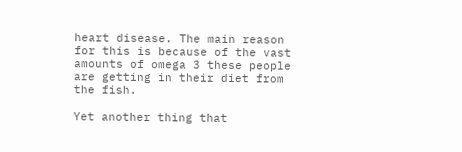heart disease. The main reason for this is because of the vast amounts of omega 3 these people are getting in their diet from the fish.

Yet another thing that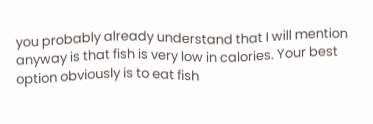you probably already understand that I will mention anyway is that fish is very low in calories. Your best option obviously is to eat fish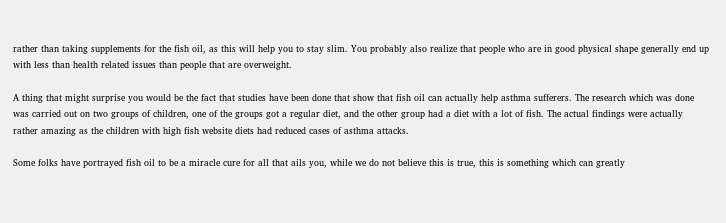rather than taking supplements for the fish oil, as this will help you to stay slim. You probably also realize that people who are in good physical shape generally end up with less than health related issues than people that are overweight.

A thing that might surprise you would be the fact that studies have been done that show that fish oil can actually help asthma sufferers. The research which was done was carried out on two groups of children, one of the groups got a regular diet, and the other group had a diet with a lot of fish. The actual findings were actually rather amazing as the children with high fish website diets had reduced cases of asthma attacks.

Some folks have portrayed fish oil to be a miracle cure for all that ails you, while we do not believe this is true, this is something which can greatly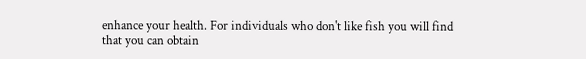enhance your health. For individuals who don't like fish you will find that you can obtain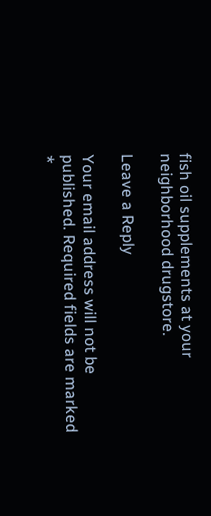fish oil supplements at your neighborhood drugstore.

Leave a Reply

Your email address will not be published. Required fields are marked *